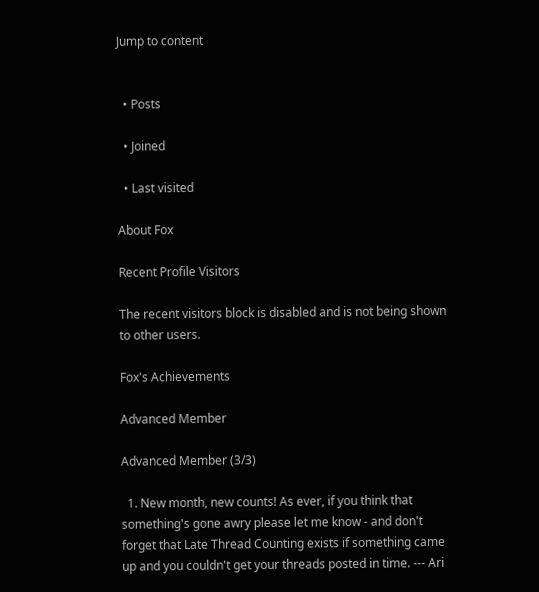Jump to content


  • Posts

  • Joined

  • Last visited

About Fox

Recent Profile Visitors

The recent visitors block is disabled and is not being shown to other users.

Fox's Achievements

Advanced Member

Advanced Member (3/3)

  1. New month, new counts! As ever, if you think that something's gone awry please let me know - and don't forget that Late Thread Counting exists if something came up and you couldn't get your threads posted in time. --- Ari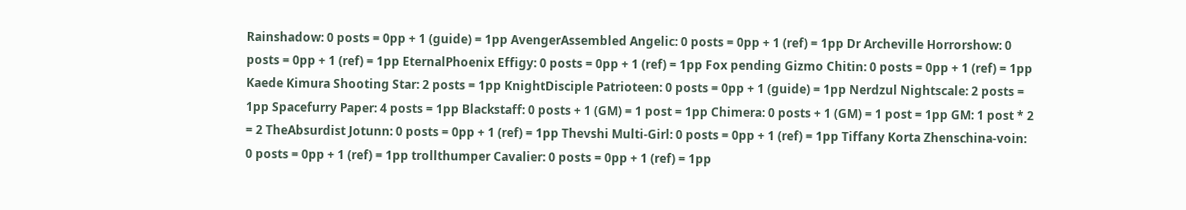Rainshadow: 0 posts = 0pp + 1 (guide) = 1pp AvengerAssembled Angelic: 0 posts = 0pp + 1 (ref) = 1pp Dr Archeville Horrorshow: 0 posts = 0pp + 1 (ref) = 1pp EternalPhoenix Effigy: 0 posts = 0pp + 1 (ref) = 1pp Fox pending Gizmo Chitin: 0 posts = 0pp + 1 (ref) = 1pp Kaede Kimura Shooting Star: 2 posts = 1pp KnightDisciple Patrioteen: 0 posts = 0pp + 1 (guide) = 1pp Nerdzul Nightscale: 2 posts = 1pp Spacefurry Paper: 4 posts = 1pp Blackstaff: 0 posts + 1 (GM) = 1 post = 1pp Chimera: 0 posts + 1 (GM) = 1 post = 1pp GM: 1 post * 2 = 2 TheAbsurdist Jotunn: 0 posts = 0pp + 1 (ref) = 1pp Thevshi Multi-Girl: 0 posts = 0pp + 1 (ref) = 1pp Tiffany Korta Zhenschina-voin: 0 posts = 0pp + 1 (ref) = 1pp trollthumper Cavalier: 0 posts = 0pp + 1 (ref) = 1pp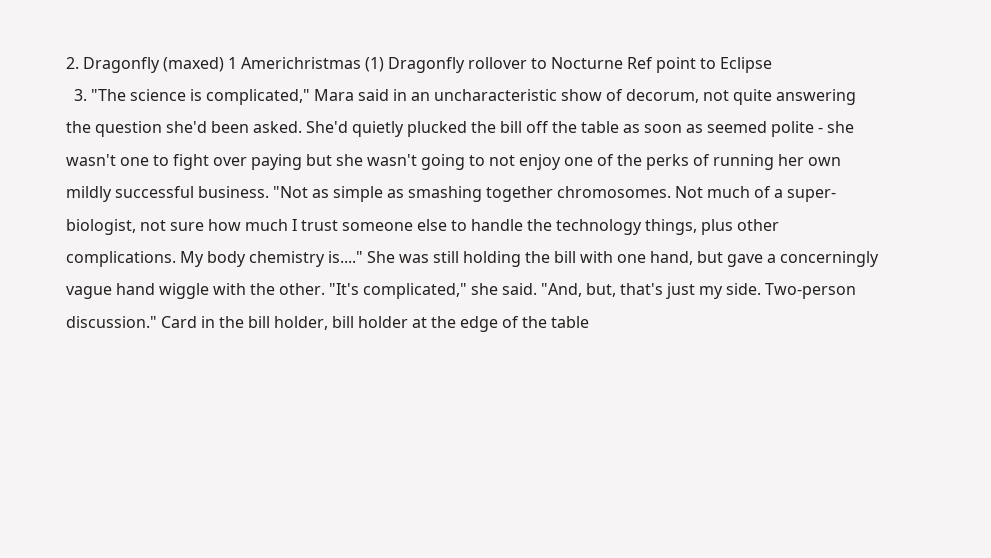2. Dragonfly (maxed) 1 Americhristmas (1) Dragonfly rollover to Nocturne Ref point to Eclipse
  3. "The science is complicated," Mara said in an uncharacteristic show of decorum, not quite answering the question she'd been asked. She'd quietly plucked the bill off the table as soon as seemed polite - she wasn't one to fight over paying but she wasn't going to not enjoy one of the perks of running her own mildly successful business. "Not as simple as smashing together chromosomes. Not much of a super-biologist, not sure how much I trust someone else to handle the technology things, plus other complications. My body chemistry is...." She was still holding the bill with one hand, but gave a concerningly vague hand wiggle with the other. "It's complicated," she said. "And, but, that's just my side. Two-person discussion." Card in the bill holder, bill holder at the edge of the table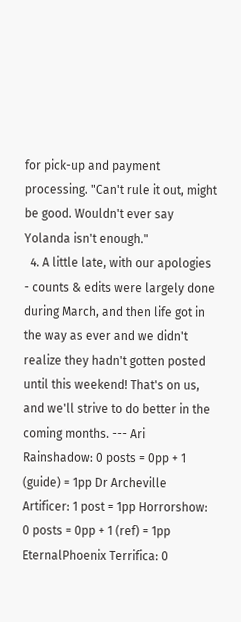for pick-up and payment processing. "Can't rule it out, might be good. Wouldn't ever say Yolanda isn't enough."
  4. A little late, with our apologies - counts & edits were largely done during March, and then life got in the way as ever and we didn't realize they hadn't gotten posted until this weekend! That's on us, and we'll strive to do better in the coming months. --- Ari Rainshadow: 0 posts = 0pp + 1 (guide) = 1pp Dr Archeville Artificer: 1 post = 1pp Horrorshow: 0 posts = 0pp + 1 (ref) = 1pp EternalPhoenix Terrifica: 0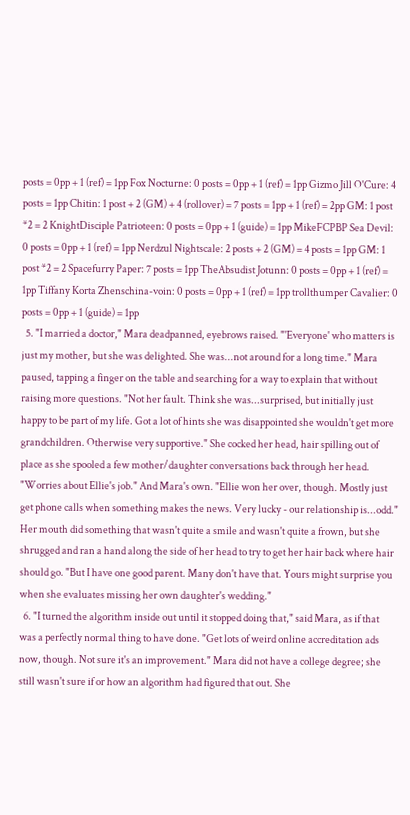posts = 0pp + 1 (ref) = 1pp Fox Nocturne: 0 posts = 0pp + 1 (ref) = 1pp Gizmo Jill O'Cure: 4 posts = 1pp Chitin: 1 post + 2 (GM) + 4 (rollover) = 7 posts = 1pp + 1 (ref) = 2pp GM: 1 post *2 = 2 KnightDisciple Patrioteen: 0 posts = 0pp + 1 (guide) = 1pp MikeFCPBP Sea Devil: 0 posts = 0pp + 1 (ref) = 1pp Nerdzul Nightscale: 2 posts + 2 (GM) = 4 posts = 1pp GM: 1 post *2 = 2 Spacefurry Paper: 7 posts = 1pp TheAbsudist Jotunn: 0 posts = 0pp + 1 (ref) = 1pp Tiffany Korta Zhenschina-voin: 0 posts = 0pp + 1 (ref) = 1pp trollthumper Cavalier: 0 posts = 0pp + 1 (guide) = 1pp
  5. "I married a doctor," Mara deadpanned, eyebrows raised. "'Everyone' who matters is just my mother, but she was delighted. She was...not around for a long time." Mara paused, tapping a finger on the table and searching for a way to explain that without raising more questions. "Not her fault. Think she was...surprised, but initially just happy to be part of my life. Got a lot of hints she was disappointed she wouldn't get more grandchildren. Otherwise very supportive." She cocked her head, hair spilling out of place as she spooled a few mother/daughter conversations back through her head. "Worries about Ellie's job." And Mara's own. "Ellie won her over, though. Mostly just get phone calls when something makes the news. Very lucky - our relationship is...odd." Her mouth did something that wasn't quite a smile and wasn't quite a frown, but she shrugged and ran a hand along the side of her head to try to get her hair back where hair should go. "But I have one good parent. Many don't have that. Yours might surprise you when she evaluates missing her own daughter's wedding."
  6. "I turned the algorithm inside out until it stopped doing that," said Mara, as if that was a perfectly normal thing to have done. "Get lots of weird online accreditation ads now, though. Not sure it's an improvement." Mara did not have a college degree; she still wasn't sure if or how an algorithm had figured that out. She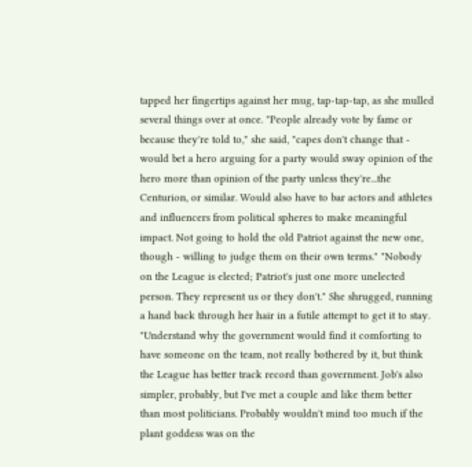tapped her fingertips against her mug, tap-tap-tap, as she mulled several things over at once. "People already vote by fame or because they're told to," she said, "capes don't change that - would bet a hero arguing for a party would sway opinion of the hero more than opinion of the party unless they're...the Centurion, or similar. Would also have to bar actors and athletes and influencers from political spheres to make meaningful impact. Not going to hold the old Patriot against the new one, though - willing to judge them on their own terms." "Nobody on the League is elected; Patriot's just one more unelected person. They represent us or they don't." She shrugged, running a hand back through her hair in a futile attempt to get it to stay. "Understand why the government would find it comforting to have someone on the team, not really bothered by it, but think the League has better track record than government. Job's also simpler, probably, but I've met a couple and like them better than most politicians. Probably wouldn't mind too much if the plant goddess was on the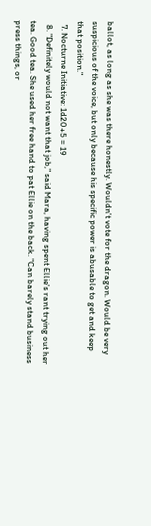ballot, as long as she was there honestly. Wouldn't vote for the dragon. Would be very suspicious of the voice, but only because his specific power is abusable to get and keep that position."
  7. Nocturne Initiative: 1d20+5 = 19
  8. "Definitely would not want that job," said Mara, having spent Ellie's rant trying out her tea. Good tea. She used her free hand to pat Ellie on the back. "Can barely stand business press things, or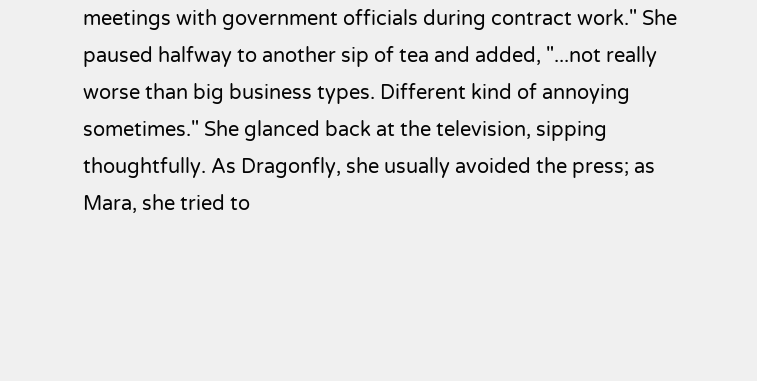meetings with government officials during contract work." She paused halfway to another sip of tea and added, "...not really worse than big business types. Different kind of annoying sometimes." She glanced back at the television, sipping thoughtfully. As Dragonfly, she usually avoided the press; as Mara, she tried to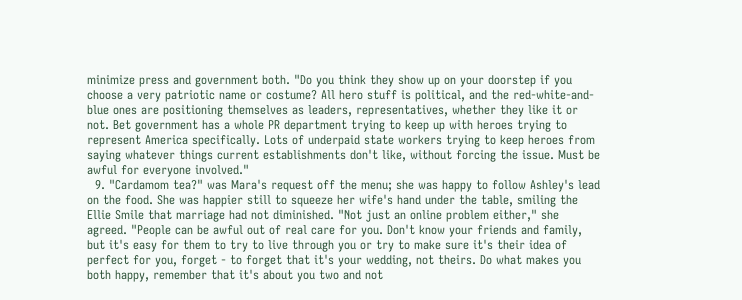minimize press and government both. "Do you think they show up on your doorstep if you choose a very patriotic name or costume? All hero stuff is political, and the red-white-and-blue ones are positioning themselves as leaders, representatives, whether they like it or not. Bet government has a whole PR department trying to keep up with heroes trying to represent America specifically. Lots of underpaid state workers trying to keep heroes from saying whatever things current establishments don't like, without forcing the issue. Must be awful for everyone involved."
  9. "Cardamom tea?" was Mara's request off the menu; she was happy to follow Ashley's lead on the food. She was happier still to squeeze her wife's hand under the table, smiling the Ellie Smile that marriage had not diminished. "Not just an online problem either," she agreed. "People can be awful out of real care for you. Don't know your friends and family, but it's easy for them to try to live through you or try to make sure it's their idea of perfect for you, forget - to forget that it's your wedding, not theirs. Do what makes you both happy, remember that it's about you two and not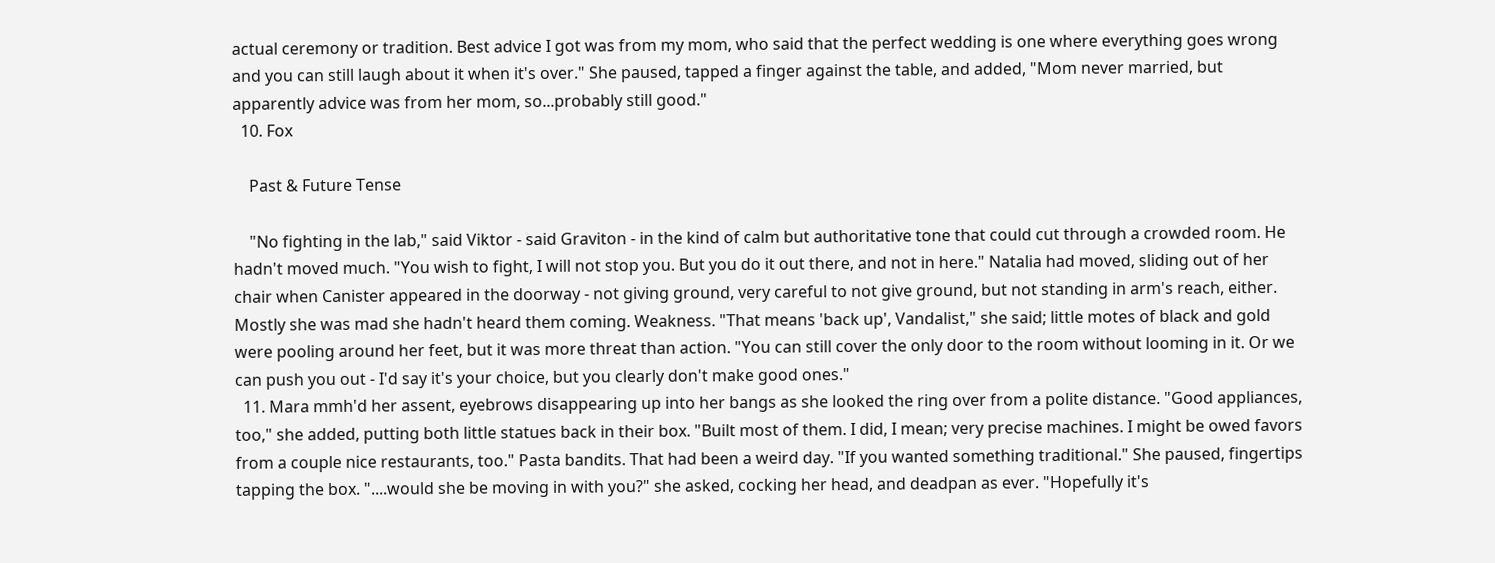actual ceremony or tradition. Best advice I got was from my mom, who said that the perfect wedding is one where everything goes wrong and you can still laugh about it when it's over." She paused, tapped a finger against the table, and added, "Mom never married, but apparently advice was from her mom, so...probably still good."
  10. Fox

    Past & Future Tense

    "No fighting in the lab," said Viktor - said Graviton - in the kind of calm but authoritative tone that could cut through a crowded room. He hadn't moved much. "You wish to fight, I will not stop you. But you do it out there, and not in here." Natalia had moved, sliding out of her chair when Canister appeared in the doorway - not giving ground, very careful to not give ground, but not standing in arm's reach, either. Mostly she was mad she hadn't heard them coming. Weakness. "That means 'back up', Vandalist," she said; little motes of black and gold were pooling around her feet, but it was more threat than action. "You can still cover the only door to the room without looming in it. Or we can push you out - I'd say it's your choice, but you clearly don't make good ones."
  11. Mara mmh'd her assent, eyebrows disappearing up into her bangs as she looked the ring over from a polite distance. "Good appliances, too," she added, putting both little statues back in their box. "Built most of them. I did, I mean; very precise machines. I might be owed favors from a couple nice restaurants, too." Pasta bandits. That had been a weird day. "If you wanted something traditional." She paused, fingertips tapping the box. "....would she be moving in with you?" she asked, cocking her head, and deadpan as ever. "Hopefully it's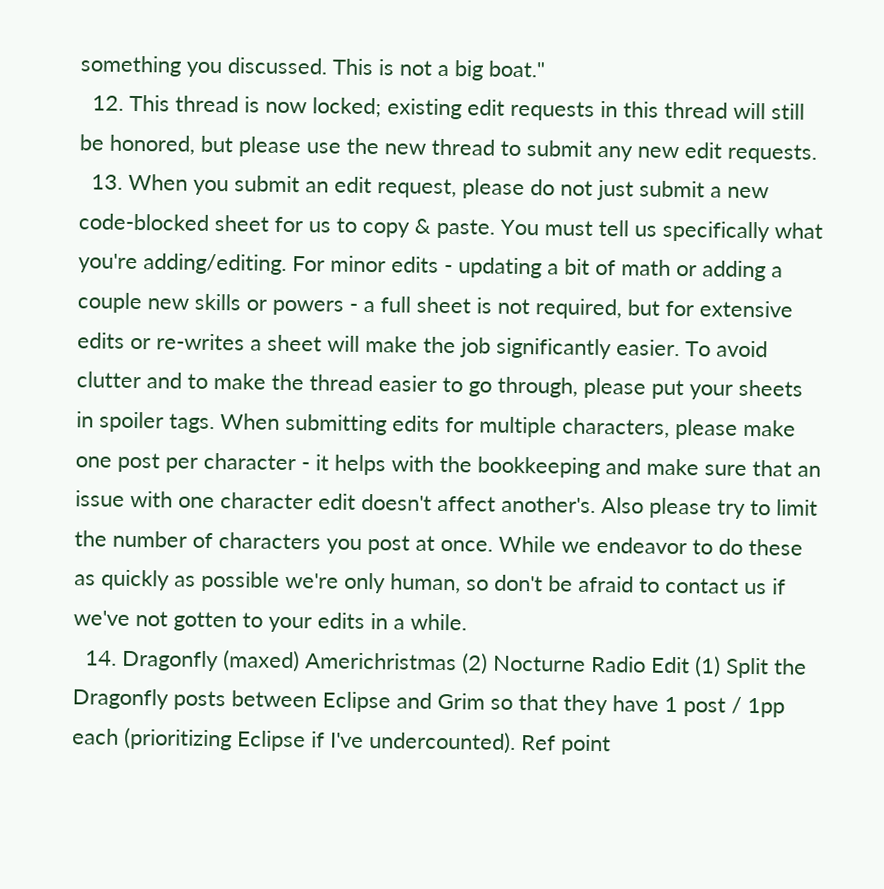something you discussed. This is not a big boat."
  12. This thread is now locked; existing edit requests in this thread will still be honored, but please use the new thread to submit any new edit requests.
  13. When you submit an edit request, please do not just submit a new code-blocked sheet for us to copy & paste. You must tell us specifically what you're adding/editing. For minor edits - updating a bit of math or adding a couple new skills or powers - a full sheet is not required, but for extensive edits or re-writes a sheet will make the job significantly easier. To avoid clutter and to make the thread easier to go through, please put your sheets in spoiler tags. When submitting edits for multiple characters, please make one post per character - it helps with the bookkeeping and make sure that an issue with one character edit doesn't affect another's. Also please try to limit the number of characters you post at once. While we endeavor to do these as quickly as possible we're only human, so don't be afraid to contact us if we've not gotten to your edits in a while.
  14. Dragonfly (maxed) Americhristmas (2) Nocturne Radio Edit (1) Split the Dragonfly posts between Eclipse and Grim so that they have 1 post / 1pp each (prioritizing Eclipse if I've undercounted). Ref point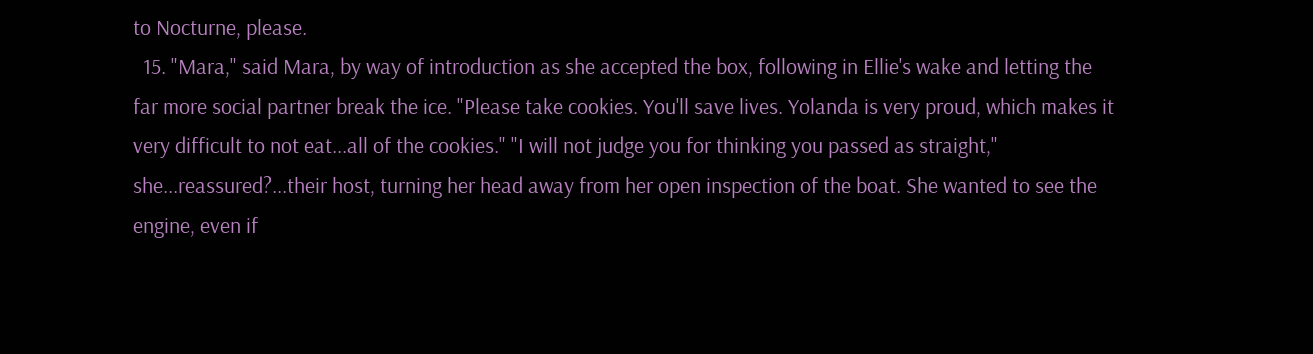to Nocturne, please.
  15. "Mara," said Mara, by way of introduction as she accepted the box, following in Ellie's wake and letting the far more social partner break the ice. "Please take cookies. You'll save lives. Yolanda is very proud, which makes it very difficult to not eat...all of the cookies." "I will not judge you for thinking you passed as straight," she...reassured?...their host, turning her head away from her open inspection of the boat. She wanted to see the engine, even if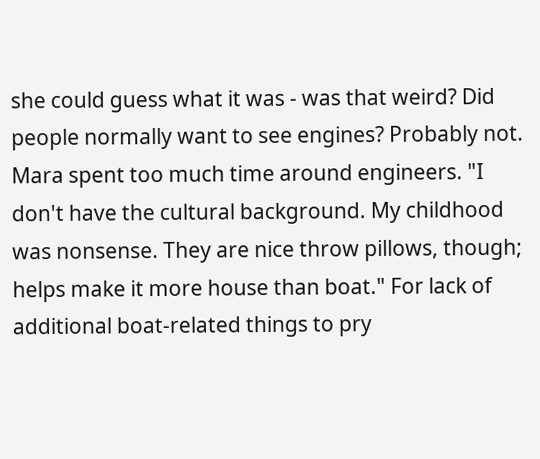she could guess what it was - was that weird? Did people normally want to see engines? Probably not. Mara spent too much time around engineers. "I don't have the cultural background. My childhood was nonsense. They are nice throw pillows, though; helps make it more house than boat." For lack of additional boat-related things to pry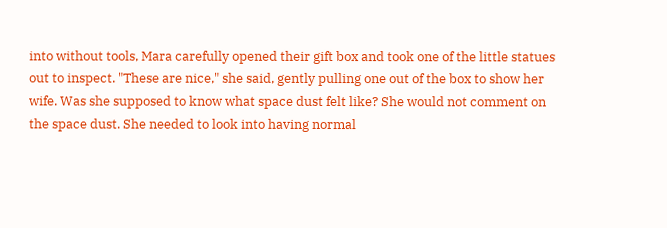into without tools, Mara carefully opened their gift box and took one of the little statues out to inspect. "These are nice," she said, gently pulling one out of the box to show her wife. Was she supposed to know what space dust felt like? She would not comment on the space dust. She needed to look into having normal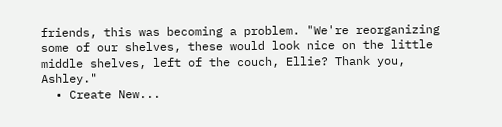friends, this was becoming a problem. "We're reorganizing some of our shelves, these would look nice on the little middle shelves, left of the couch, Ellie? Thank you, Ashley."
  • Create New...